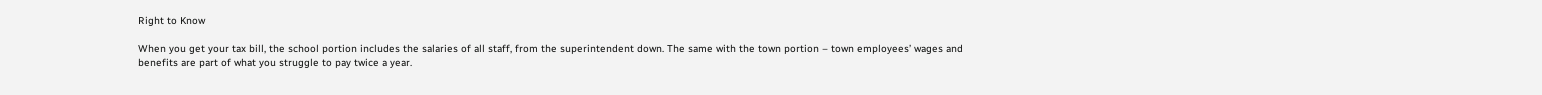Right to Know

When you get your tax bill, the school portion includes the salaries of all staff, from the superintendent down. The same with the town portion – town employees’ wages and benefits are part of what you struggle to pay twice a year.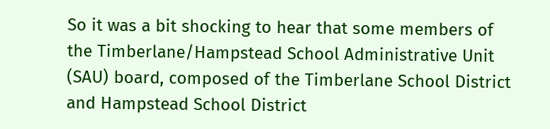So it was a bit shocking to hear that some members of the Timberlane/Hampstead School Administrative Unit (SAU) board, composed of the Timberlane School District and Hampstead School District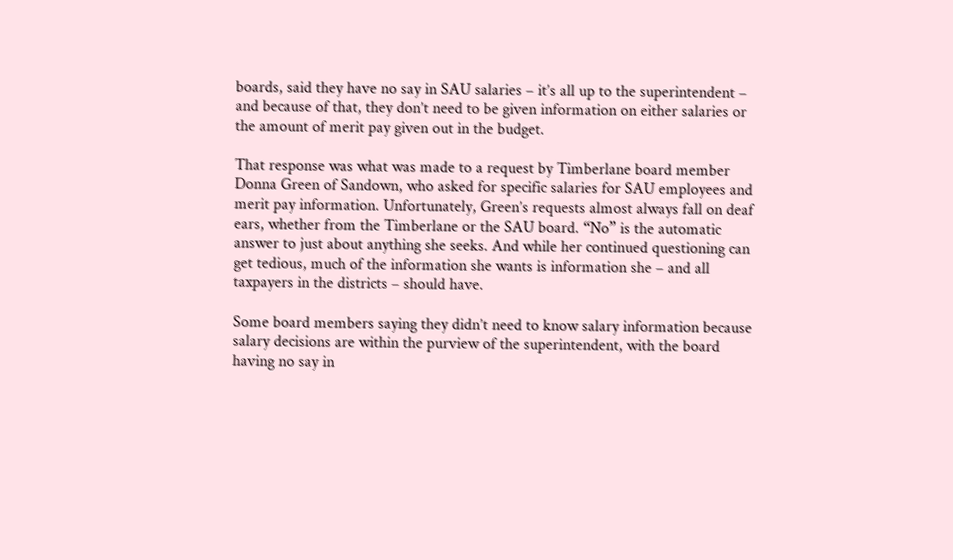boards, said they have no say in SAU salaries – it’s all up to the superintendent – and because of that, they don’t need to be given information on either salaries or the amount of merit pay given out in the budget.

That response was what was made to a request by Timberlane board member Donna Green of Sandown, who asked for specific salaries for SAU employees and merit pay information. Unfortunately, Green’s requests almost always fall on deaf ears, whether from the Timberlane or the SAU board. “No” is the automatic answer to just about anything she seeks. And while her continued questioning can get tedious, much of the information she wants is information she – and all taxpayers in the districts – should have.

Some board members saying they didn’t need to know salary information because salary decisions are within the purview of the superintendent, with the board having no say in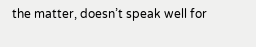the matter, doesn’t speak well for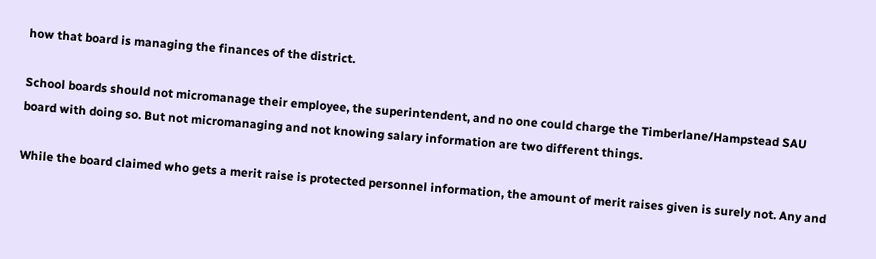how that board is managing the finances of the district.

School boards should not micromanage their employee, the superintendent, and no one could charge the Timberlane/Hampstead SAU board with doing so. But not micromanaging and not knowing salary information are two different things.

While the board claimed who gets a merit raise is protected personnel information, the amount of merit raises given is surely not. Any and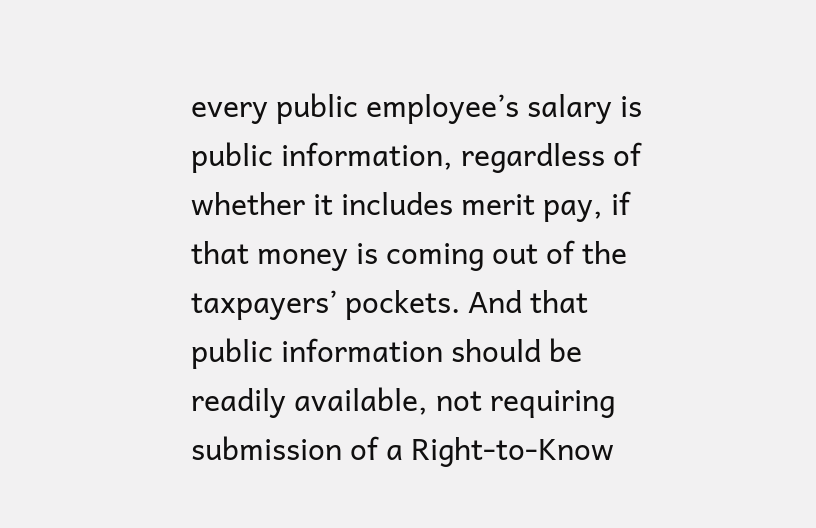every public employee’s salary is public information, regardless of whether it includes merit pay, if that money is coming out of the taxpayers’ pockets. And that public information should be readily available, not requiring submission of a Right-to-Know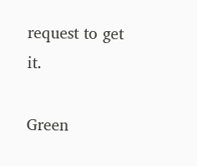request to get it.

Green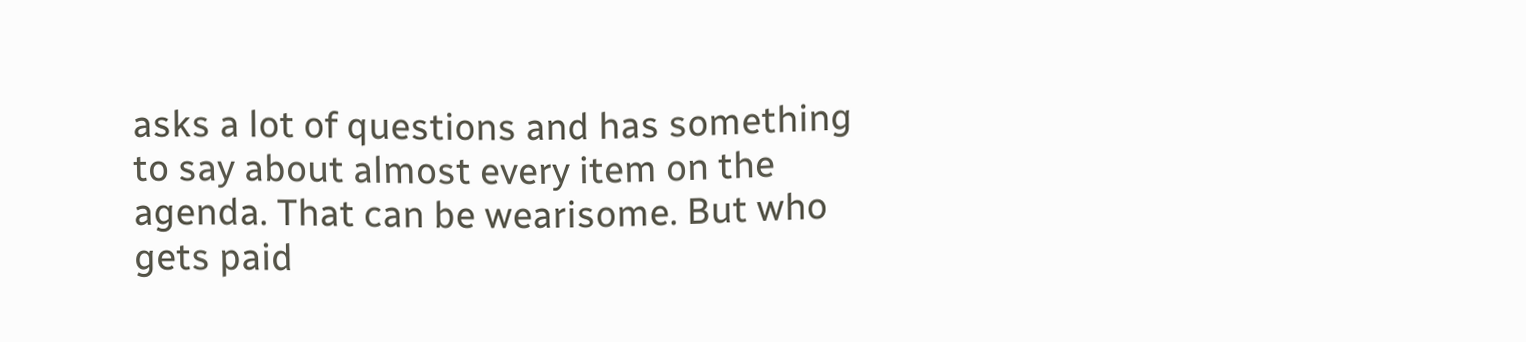asks a lot of questions and has something to say about almost every item on the agenda. That can be wearisome. But who gets paid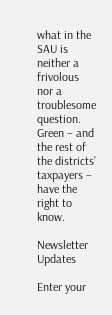what in the SAU is neither a frivolous nor a troublesome question. Green – and the rest of the districts’ taxpayers – have the right to know.

Newsletter Updates

Enter your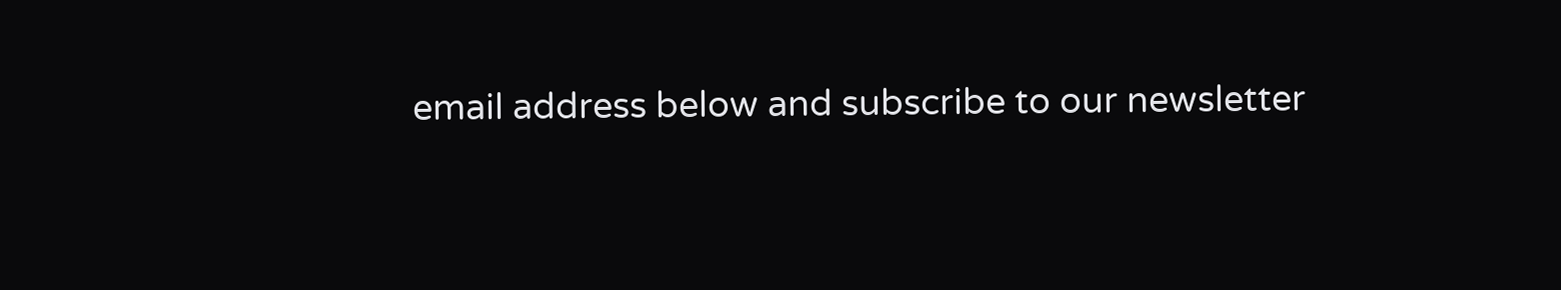email address below and subscribe to our newsletter